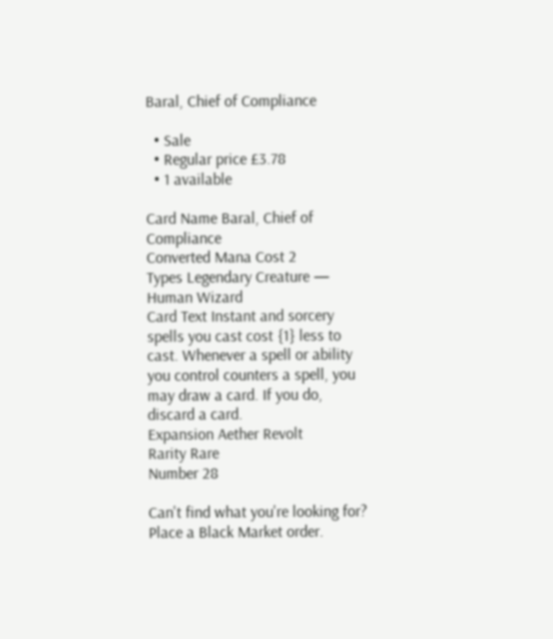Baral, Chief of Compliance

  • Sale
  • Regular price £3.78
  • 1 available

Card Name Baral, Chief of Compliance
Converted Mana Cost 2
Types Legendary Creature — Human Wizard
Card Text Instant and sorcery spells you cast cost {1} less to cast. Whenever a spell or ability you control counters a spell, you may draw a card. If you do, discard a card.
Expansion Aether Revolt
Rarity Rare
Number 28

Can't find what you're looking for? Place a Black Market order.